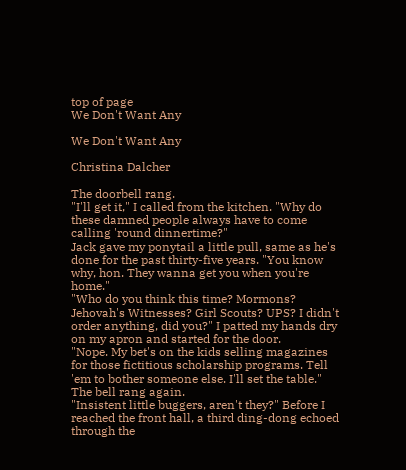top of page
We Don't Want Any

We Don't Want Any

Christina Dalcher

The doorbell rang.
"I'll get it," I called from the kitchen. "Why do these damned people always have to come calling 'round dinnertime?"
Jack gave my ponytail a little pull, same as he's done for the past thirty-five years. "You know why, hon. They wanna get you when you're home."
"Who do you think this time? Mormons? Jehovah's Witnesses? Girl Scouts? UPS? I didn't order anything, did you?" I patted my hands dry on my apron and started for the door.
"Nope. My bet's on the kids selling magazines for those fictitious scholarship programs. Tell 'em to bother someone else. I'll set the table."
The bell rang again.
"Insistent little buggers, aren't they?" Before I reached the front hall, a third ding-dong echoed through the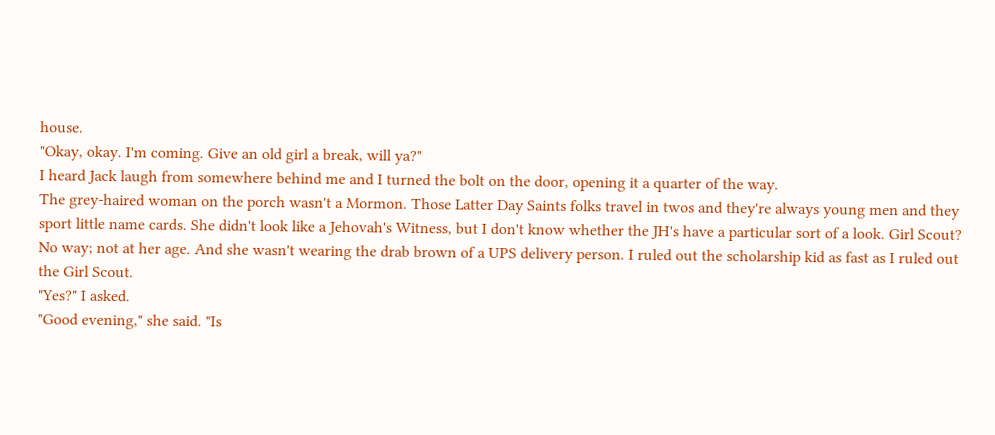house.
"Okay, okay. I'm coming. Give an old girl a break, will ya?"
I heard Jack laugh from somewhere behind me and I turned the bolt on the door, opening it a quarter of the way.
The grey-haired woman on the porch wasn't a Mormon. Those Latter Day Saints folks travel in twos and they're always young men and they sport little name cards. She didn't look like a Jehovah's Witness, but I don't know whether the JH's have a particular sort of a look. Girl Scout? No way; not at her age. And she wasn't wearing the drab brown of a UPS delivery person. I ruled out the scholarship kid as fast as I ruled out the Girl Scout.
"Yes?" I asked.
"Good evening," she said. "Is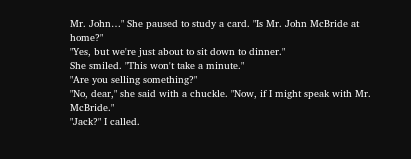Mr. John…" She paused to study a card. "Is Mr. John McBride at home?"
"Yes, but we're just about to sit down to dinner."
She smiled. "This won't take a minute."
"Are you selling something?"
"No, dear," she said with a chuckle. "Now, if I might speak with Mr. McBride."
"Jack?" I called.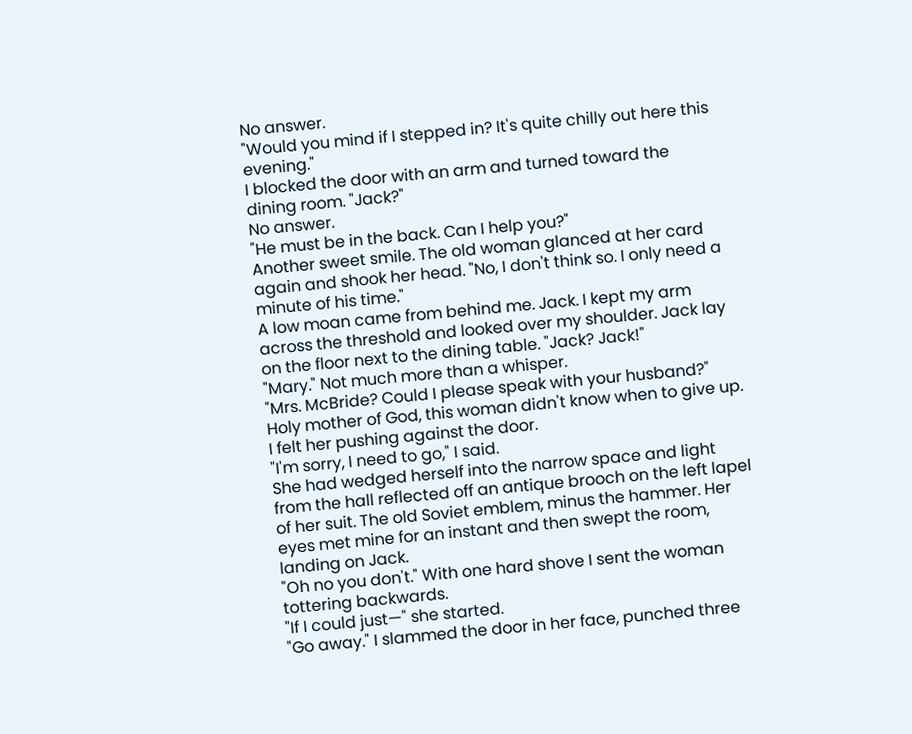No answer.
"Would you mind if I stepped in? It's quite chilly out here this evening."
I blocked the door with an arm and turned toward the dining room. "Jack?"
No answer.
"He must be in the back. Can I help you?"
Another sweet smile. The old woman glanced at her card again and shook her head. "No, I don't think so. I only need a minute of his time."
A low moan came from behind me. Jack. I kept my arm across the threshold and looked over my shoulder. Jack lay on the floor next to the dining table. "Jack? Jack!"
"Mary." Not much more than a whisper.
"Mrs. McBride? Could I please speak with your husband?"
Holy mother of God, this woman didn't know when to give up. I felt her pushing against the door.
"I'm sorry, I need to go," I said.
She had wedged herself into the narrow space and light from the hall reflected off an antique brooch on the left lapel of her suit. The old Soviet emblem, minus the hammer. Her eyes met mine for an instant and then swept the room, landing on Jack.
"Oh no you don't." With one hard shove I sent the woman tottering backwards.
"If I could just—" she started.
"Go away." I slammed the door in her face, punched three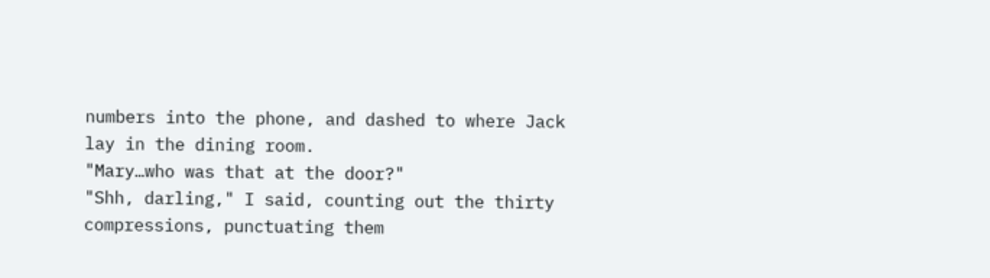numbers into the phone, and dashed to where Jack lay in the dining room.
"Mary…who was that at the door?"
"Shh, darling," I said, counting out the thirty compressions, punctuating them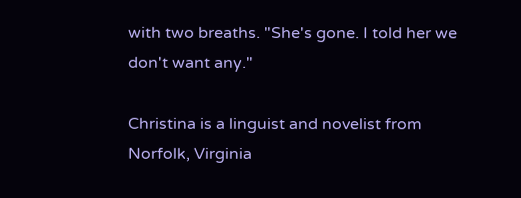with two breaths. "She's gone. I told her we don't want any."

Christina is a linguist and novelist from Norfolk, Virginia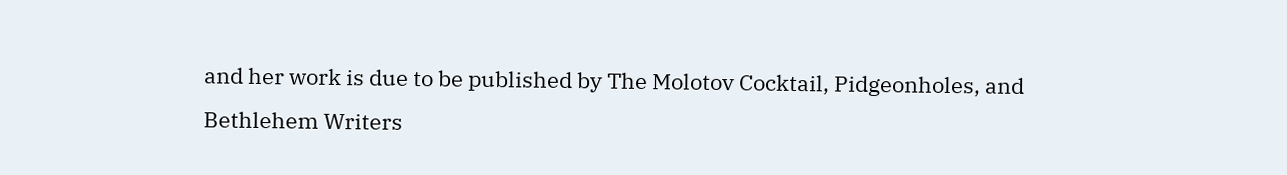and her work is due to be published by The Molotov Cocktail, Pidgeonholes, and Bethlehem Writers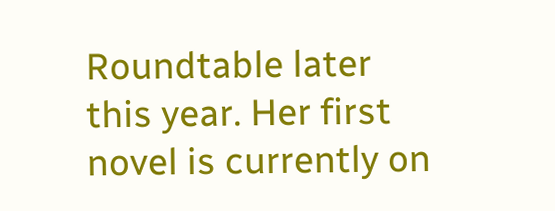Roundtable later this year. Her first novel is currently on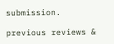submission.

previous reviews &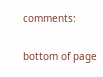comments:

bottom of page